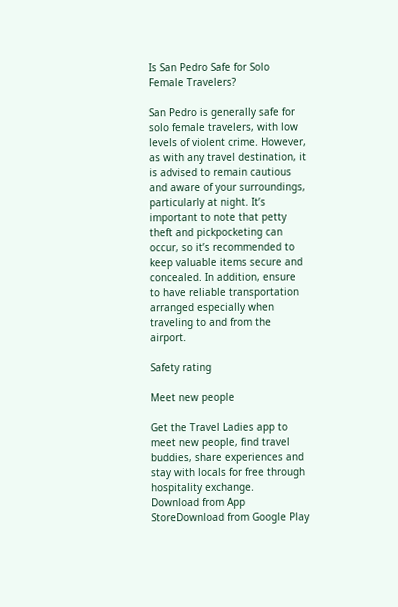Is San Pedro Safe for Solo Female Travelers?

San Pedro is generally safe for solo female travelers, with low levels of violent crime. However, as with any travel destination, it is advised to remain cautious and aware of your surroundings, particularly at night. It’s important to note that petty theft and pickpocketing can occur, so it’s recommended to keep valuable items secure and concealed. In addition, ensure to have reliable transportation arranged especially when traveling to and from the airport.

Safety rating

Meet new people

Get the Travel Ladies app to meet new people, find travel buddies, share experiences and stay with locals for free through hospitality exchange.
Download from App StoreDownload from Google Play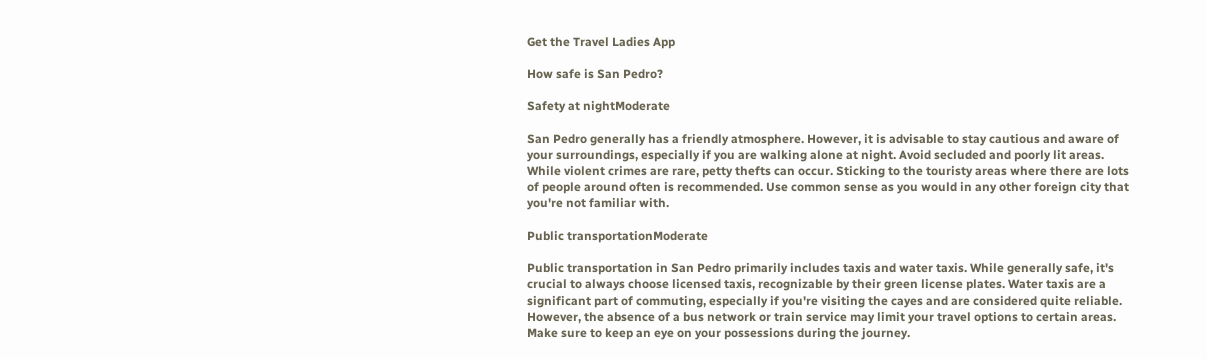Get the Travel Ladies App

How safe is San Pedro?

Safety at nightModerate

San Pedro generally has a friendly atmosphere. However, it is advisable to stay cautious and aware of your surroundings, especially if you are walking alone at night. Avoid secluded and poorly lit areas. While violent crimes are rare, petty thefts can occur. Sticking to the touristy areas where there are lots of people around often is recommended. Use common sense as you would in any other foreign city that you're not familiar with.

Public transportationModerate

Public transportation in San Pedro primarily includes taxis and water taxis. While generally safe, it's crucial to always choose licensed taxis, recognizable by their green license plates. Water taxis are a significant part of commuting, especially if you're visiting the cayes and are considered quite reliable. However, the absence of a bus network or train service may limit your travel options to certain areas. Make sure to keep an eye on your possessions during the journey.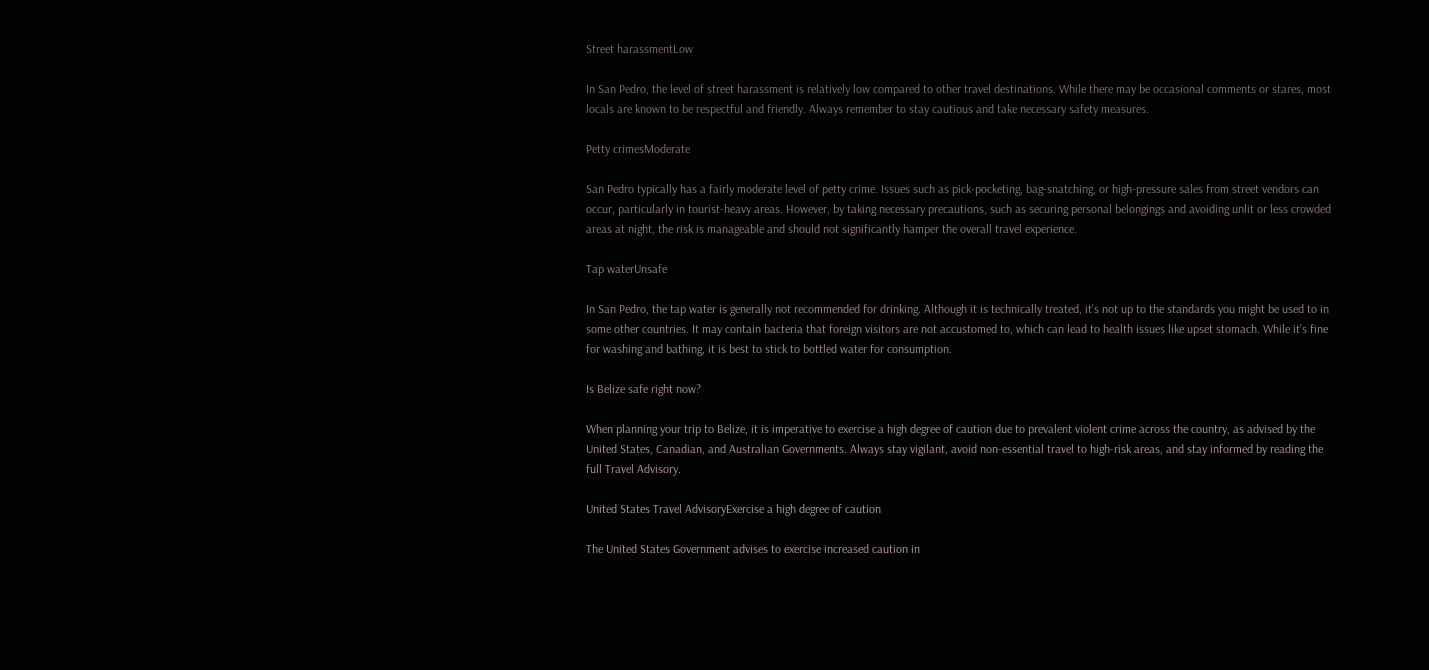Street harassmentLow

In San Pedro, the level of street harassment is relatively low compared to other travel destinations. While there may be occasional comments or stares, most locals are known to be respectful and friendly. Always remember to stay cautious and take necessary safety measures.

Petty crimesModerate

San Pedro typically has a fairly moderate level of petty crime. Issues such as pick-pocketing, bag-snatching, or high-pressure sales from street vendors can occur, particularly in tourist-heavy areas. However, by taking necessary precautions, such as securing personal belongings and avoiding unlit or less crowded areas at night, the risk is manageable and should not significantly hamper the overall travel experience.

Tap waterUnsafe

In San Pedro, the tap water is generally not recommended for drinking. Although it is technically treated, it's not up to the standards you might be used to in some other countries. It may contain bacteria that foreign visitors are not accustomed to, which can lead to health issues like upset stomach. While it's fine for washing and bathing, it is best to stick to bottled water for consumption.

Is Belize safe right now?

When planning your trip to Belize, it is imperative to exercise a high degree of caution due to prevalent violent crime across the country, as advised by the United States, Canadian, and Australian Governments. Always stay vigilant, avoid non-essential travel to high-risk areas, and stay informed by reading the full Travel Advisory.

United States Travel AdvisoryExercise a high degree of caution

The United States Government advises to exercise increased caution in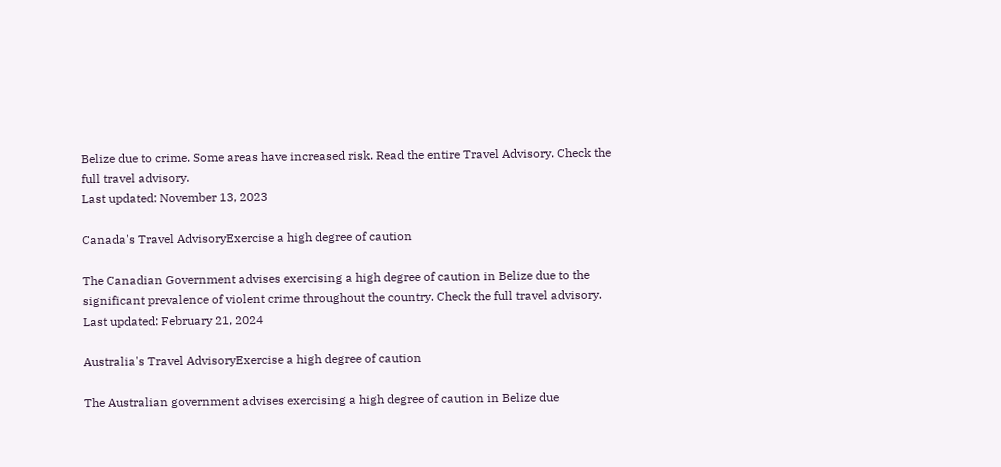Belize due to crime. Some areas have increased risk. Read the entire Travel Advisory. Check the full travel advisory.
Last updated: November 13, 2023

Canada's Travel AdvisoryExercise a high degree of caution

The Canadian Government advises exercising a high degree of caution in Belize due to the significant prevalence of violent crime throughout the country. Check the full travel advisory.
Last updated: February 21, 2024

Australia's Travel AdvisoryExercise a high degree of caution

The Australian government advises exercising a high degree of caution in Belize due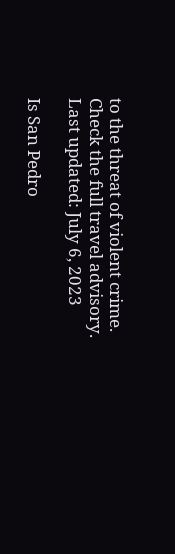to the threat of violent crime. Check the full travel advisory.
Last updated: July 6, 2023

Is San Pedro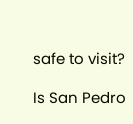safe to visit?

Is San Pedro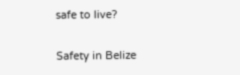safe to live?

Safety in Belize